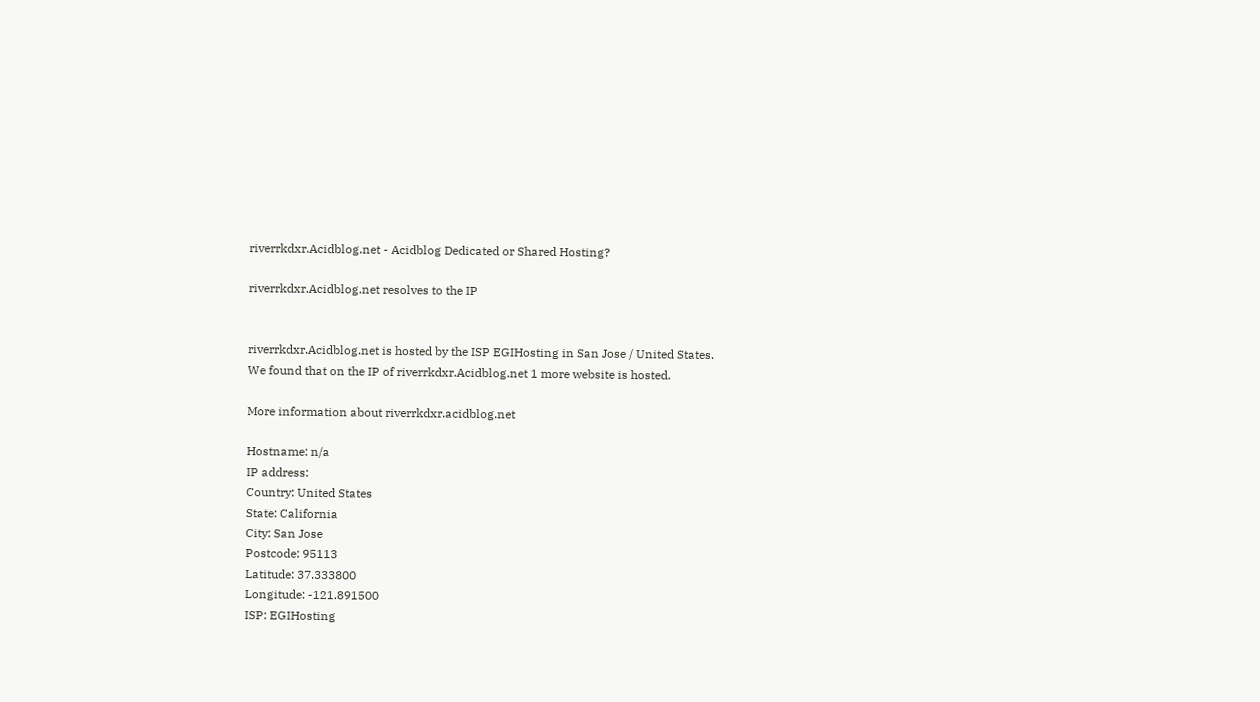riverrkdxr.Acidblog.net - Acidblog Dedicated or Shared Hosting?

riverrkdxr.Acidblog.net resolves to the IP


riverrkdxr.Acidblog.net is hosted by the ISP EGIHosting in San Jose / United States.
We found that on the IP of riverrkdxr.Acidblog.net 1 more website is hosted.

More information about riverrkdxr.acidblog.net

Hostname: n/a
IP address:
Country: United States
State: California
City: San Jose
Postcode: 95113
Latitude: 37.333800
Longitude: -121.891500
ISP: EGIHosting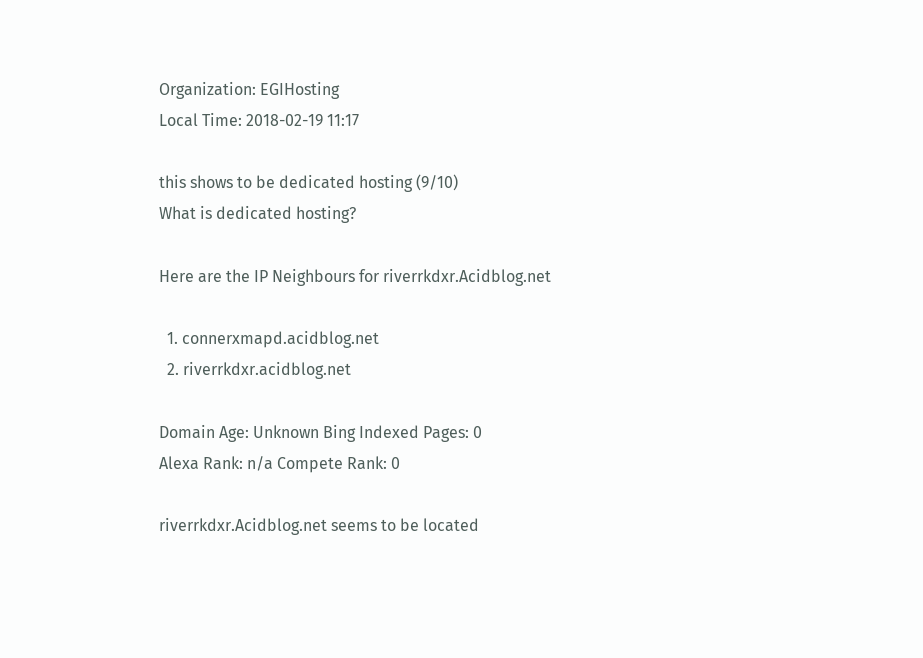Organization: EGIHosting
Local Time: 2018-02-19 11:17

this shows to be dedicated hosting (9/10)
What is dedicated hosting?

Here are the IP Neighbours for riverrkdxr.Acidblog.net

  1. connerxmapd.acidblog.net
  2. riverrkdxr.acidblog.net

Domain Age: Unknown Bing Indexed Pages: 0
Alexa Rank: n/a Compete Rank: 0

riverrkdxr.Acidblog.net seems to be located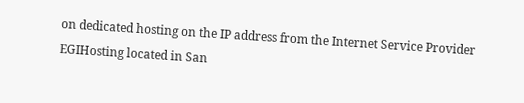on dedicated hosting on the IP address from the Internet Service Provider EGIHosting located in San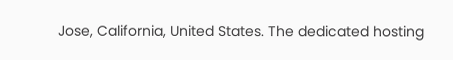Jose, California, United States. The dedicated hosting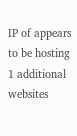IP of appears to be hosting 1 additional websites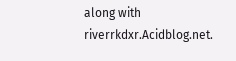along with riverrkdxr.Acidblog.net.